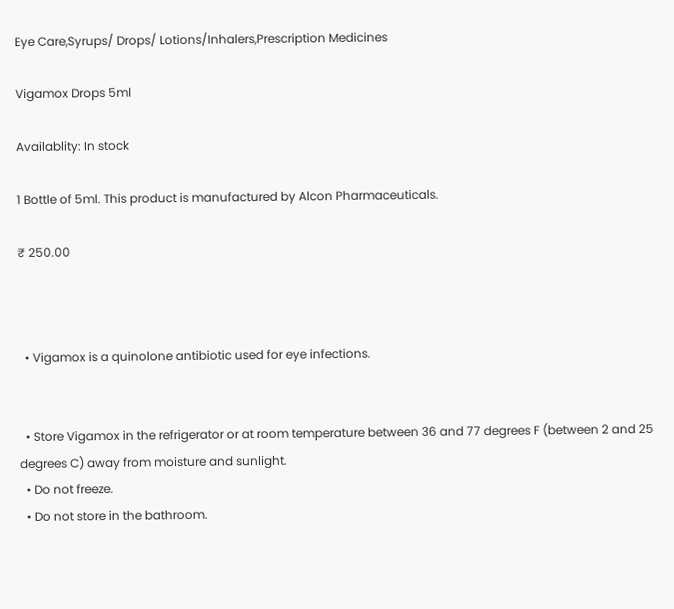Eye Care,Syrups/ Drops/ Lotions/Inhalers,Prescription Medicines

Vigamox Drops 5ml

Availablity: In stock

1 Bottle of 5ml. This product is manufactured by Alcon Pharmaceuticals.

₹ 250.00



  • Vigamox is a quinolone antibiotic used for eye infections.


  • Store Vigamox in the refrigerator or at room temperature between 36 and 77 degrees F (between 2 and 25 degrees C) away from moisture and sunlight.
  • Do not freeze.
  • Do not store in the bathroom.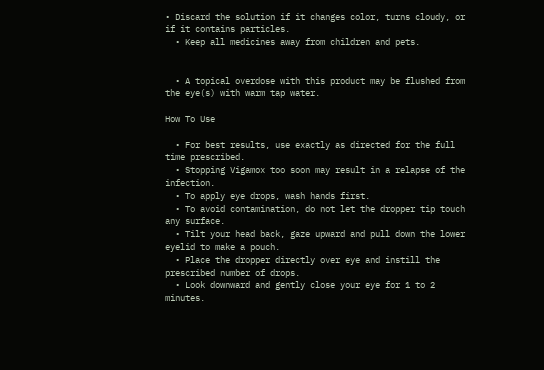• Discard the solution if it changes color, turns cloudy, or if it contains particles.
  • Keep all medicines away from children and pets.


  • A topical overdose with this product may be flushed from the eye(s) with warm tap water.

How To Use

  • For best results, use exactly as directed for the full time prescribed.
  • Stopping Vigamox too soon may result in a relapse of the infection.
  • To apply eye drops, wash hands first.
  • To avoid contamination, do not let the dropper tip touch any surface.
  • Tilt your head back, gaze upward and pull down the lower eyelid to make a pouch.
  • Place the dropper directly over eye and instill the prescribed number of drops.
  • Look downward and gently close your eye for 1 to 2 minutes.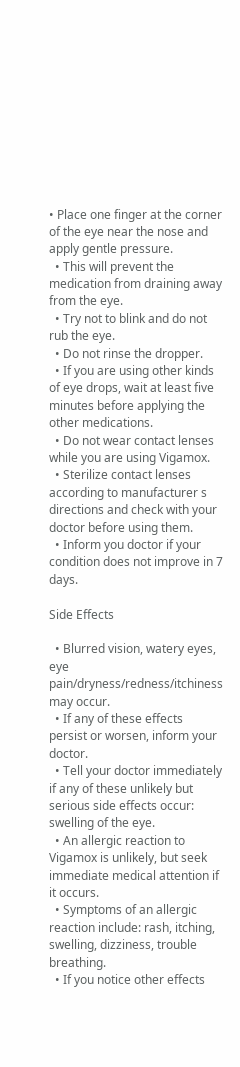• Place one finger at the corner of the eye near the nose and apply gentle pressure.
  • This will prevent the medication from draining away from the eye.
  • Try not to blink and do not rub the eye.
  • Do not rinse the dropper.
  • If you are using other kinds of eye drops, wait at least five minutes before applying the other medications.
  • Do not wear contact lenses while you are using Vigamox.
  • Sterilize contact lenses according to manufacturer s directions and check with your doctor before using them.
  • Inform you doctor if your condition does not improve in 7 days.

Side Effects

  • Blurred vision, watery eyes, eye pain/dryness/redness/itchiness may occur.
  • If any of these effects persist or worsen, inform your doctor.
  • Tell your doctor immediately if any of these unlikely but serious side effects occur: swelling of the eye.
  • An allergic reaction to Vigamox is unlikely, but seek immediate medical attention if it occurs.
  • Symptoms of an allergic reaction include: rash, itching, swelling, dizziness, trouble breathing.
  • If you notice other effects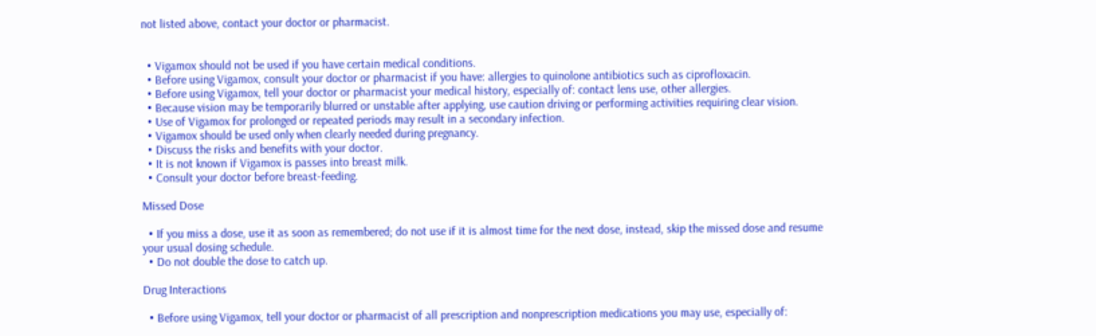not listed above, contact your doctor or pharmacist.


  • Vigamox should not be used if you have certain medical conditions.
  • Before using Vigamox, consult your doctor or pharmacist if you have: allergies to quinolone antibiotics such as ciprofloxacin.
  • Before using Vigamox, tell your doctor or pharmacist your medical history, especially of: contact lens use, other allergies.
  • Because vision may be temporarily blurred or unstable after applying, use caution driving or performing activities requiring clear vision.
  • Use of Vigamox for prolonged or repeated periods may result in a secondary infection.
  • Vigamox should be used only when clearly needed during pregnancy.
  • Discuss the risks and benefits with your doctor.
  • It is not known if Vigamox is passes into breast milk.
  • Consult your doctor before breast-feeding.

Missed Dose

  • If you miss a dose, use it as soon as remembered; do not use if it is almost time for the next dose, instead, skip the missed dose and resume your usual dosing schedule.
  • Do not double the dose to catch up.

Drug Interactions

  • Before using Vigamox, tell your doctor or pharmacist of all prescription and nonprescription medications you may use, especially of: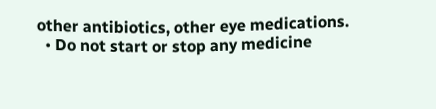other antibiotics, other eye medications.
  • Do not start or stop any medicine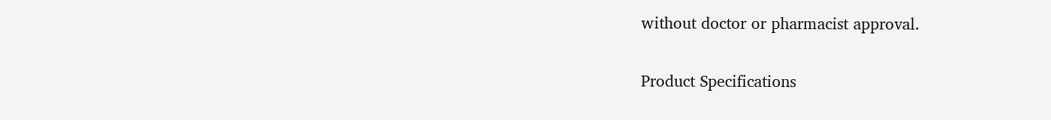without doctor or pharmacist approval.

Product Specifications